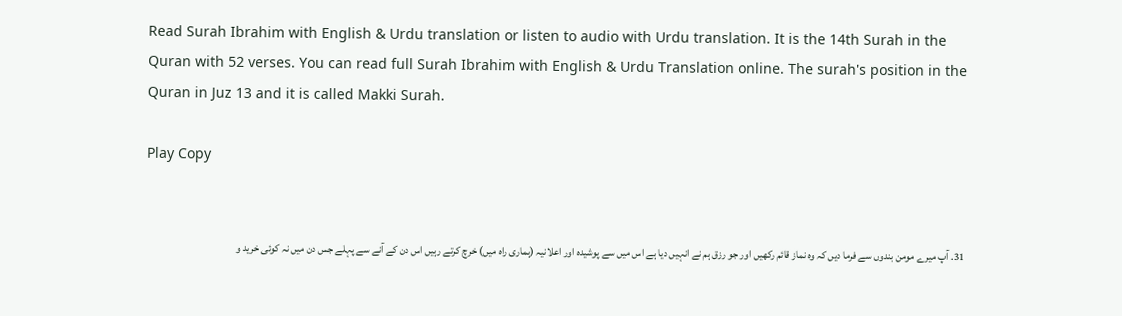Read Surah Ibrahim with English & Urdu translation or listen to audio with Urdu translation. It is the 14th Surah in the Quran with 52 verses. You can read full Surah Ibrahim with English & Urdu Translation online. The surah's position in the Quran in Juz 13 and it is called Makki Surah.

Play Copy


31. آپ میرے مومن بندوں سے فرما دیں کہ وہ نماز قائم رکھیں اور جو رزق ہم نے انہیں دیا ہے اس میں سے پوشیدہ اور اعلانیہ (ہماری راہ میں) خرچ کرتے رہیں اس دن کے آنے سے پہلے جس دن میں نہ کوئی خرید و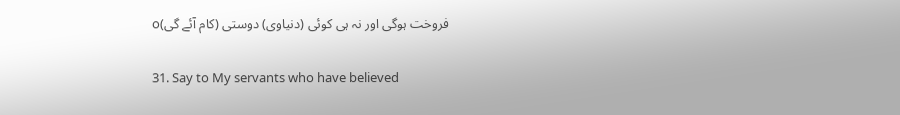فروخت ہوگی اور نہ ہی کوئی (دنیاوی) دوستی (کام آئے گی)o

31. Say to My servants who have believed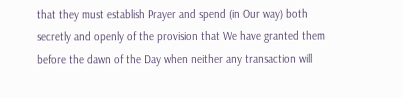that they must establish Prayer and spend (in Our way) both secretly and openly of the provision that We have granted them before the dawn of the Day when neither any transaction will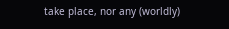take place, nor any (worldly)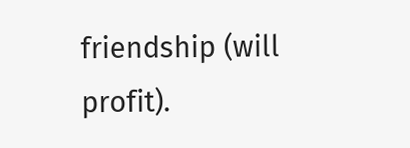friendship (will profit).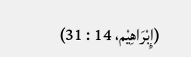(إِبْرَاهِيْم، 14 : 31)